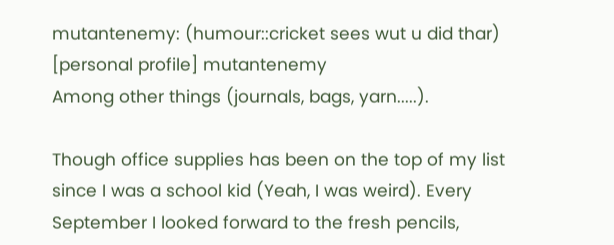mutantenemy: (humour::cricket sees wut u did thar)
[personal profile] mutantenemy
Among other things (journals, bags, yarn.....).

Though office supplies has been on the top of my list since I was a school kid (Yeah, I was weird). Every September I looked forward to the fresh pencils,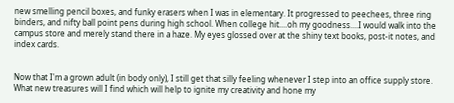new smelling pencil boxes, and funky erasers when I was in elementary. It progressed to peechees, three ring binders, and nifty ball point pens during high school. When college hit....oh my goodness....I would walk into the campus store and merely stand there in a haze. My eyes glossed over at the shiny text books, post-it notes, and index cards.


Now that I'm a grown adult (in body only), I still get that silly feeling whenever I step into an office supply store. What new treasures will I find which will help to ignite my creativity and hone my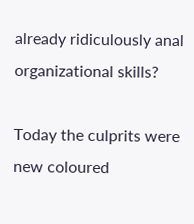already ridiculously anal organizational skills?

Today the culprits were new coloured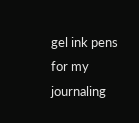gel ink pens for my journaling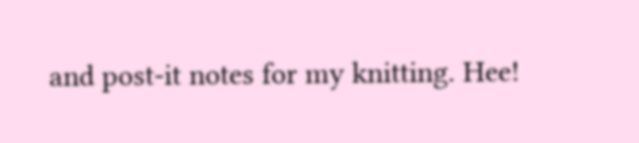and post-it notes for my knitting. Hee!